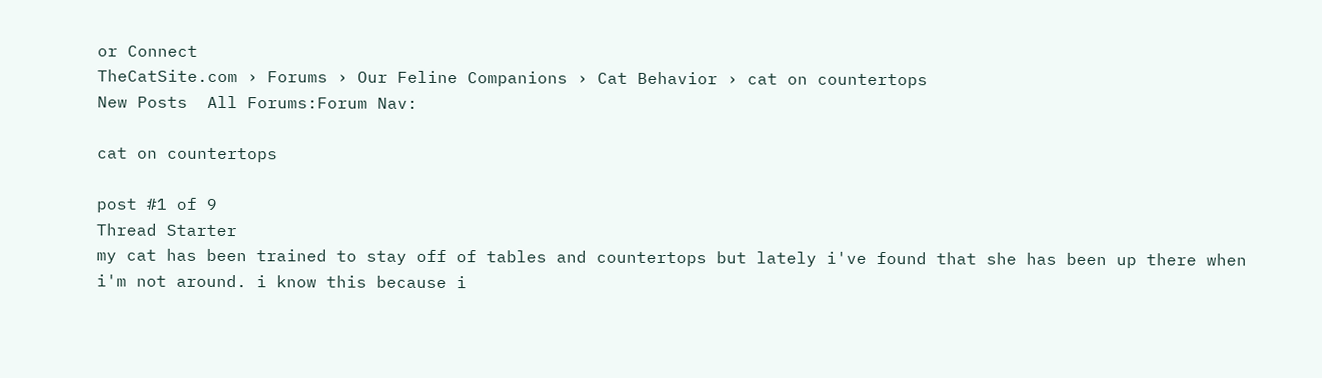or Connect
TheCatSite.com › Forums › Our Feline Companions › Cat Behavior › cat on countertops
New Posts  All Forums:Forum Nav:

cat on countertops

post #1 of 9
Thread Starter
my cat has been trained to stay off of tables and countertops but lately i've found that she has been up there when i'm not around. i know this because i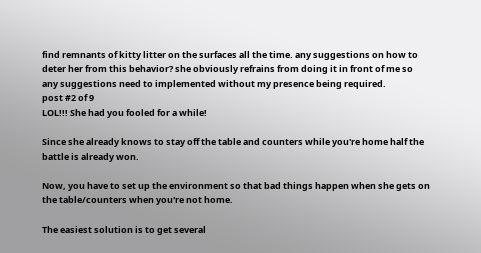find remnants of kitty litter on the surfaces all the time. any suggestions on how to deter her from this behavior? she obviously refrains from doing it in front of me so any suggestions need to implemented without my presence being required.
post #2 of 9
LOL!!! She had you fooled for a while!

Since she already knows to stay off the table and counters while you're home half the battle is already won.

Now, you have to set up the environment so that bad things happen when she gets on the table/counters when you're not home.

The easiest solution is to get several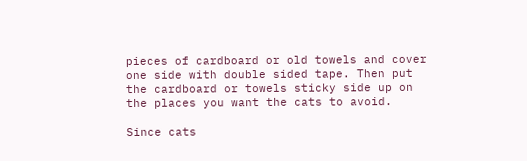pieces of cardboard or old towels and cover one side with double sided tape. Then put the cardboard or towels sticky side up on the places you want the cats to avoid.

Since cats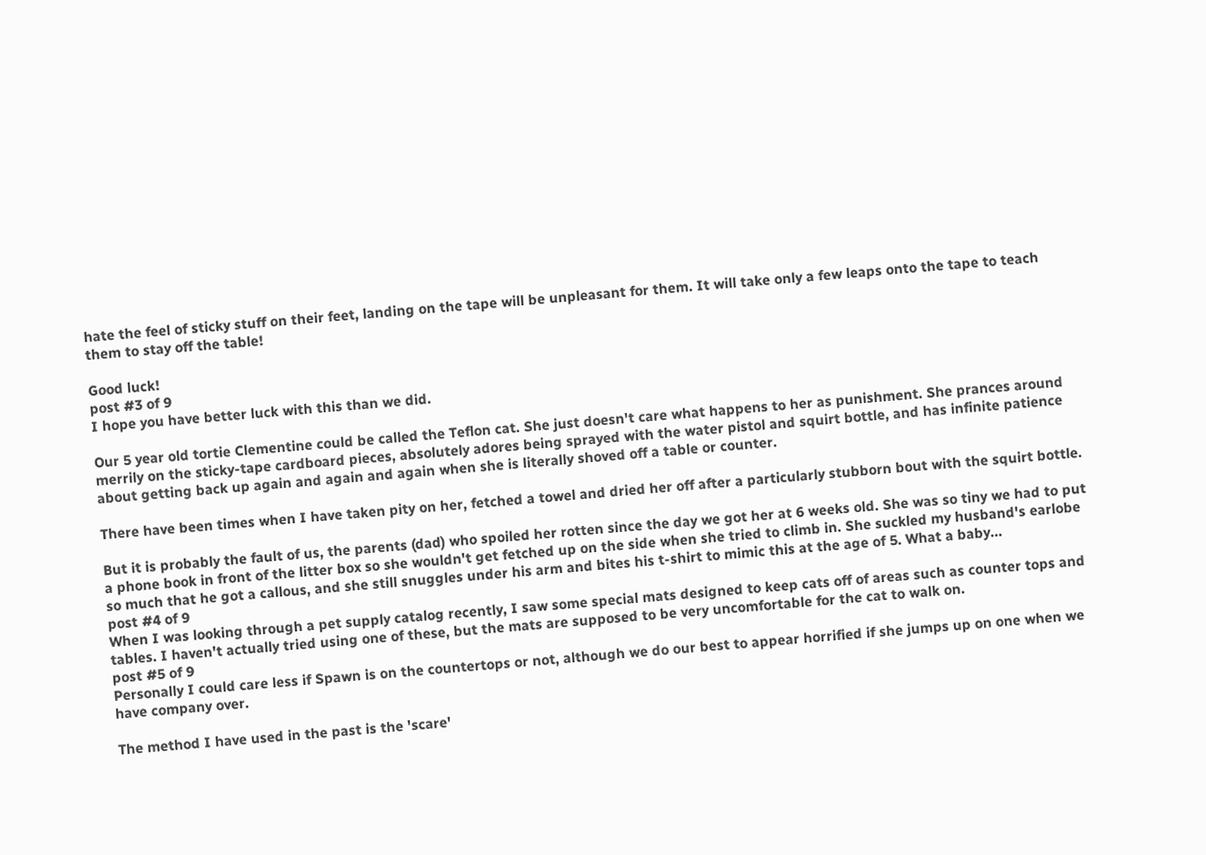hate the feel of sticky stuff on their feet, landing on the tape will be unpleasant for them. It will take only a few leaps onto the tape to teach them to stay off the table!

Good luck!
post #3 of 9
I hope you have better luck with this than we did.

Our 5 year old tortie Clementine could be called the Teflon cat. She just doesn't care what happens to her as punishment. She prances around merrily on the sticky-tape cardboard pieces, absolutely adores being sprayed with the water pistol and squirt bottle, and has infinite patience about getting back up again and again and again when she is literally shoved off a table or counter.

There have been times when I have taken pity on her, fetched a towel and dried her off after a particularly stubborn bout with the squirt bottle.

But it is probably the fault of us, the parents (dad) who spoiled her rotten since the day we got her at 6 weeks old. She was so tiny we had to put a phone book in front of the litter box so she wouldn't get fetched up on the side when she tried to climb in. She suckled my husband's earlobe so much that he got a callous, and she still snuggles under his arm and bites his t-shirt to mimic this at the age of 5. What a baby...
post #4 of 9
When I was looking through a pet supply catalog recently, I saw some special mats designed to keep cats off of areas such as counter tops and tables. I haven't actually tried using one of these, but the mats are supposed to be very uncomfortable for the cat to walk on.
post #5 of 9
Personally I could care less if Spawn is on the countertops or not, although we do our best to appear horrified if she jumps up on one when we have company over.

The method I have used in the past is the 'scare'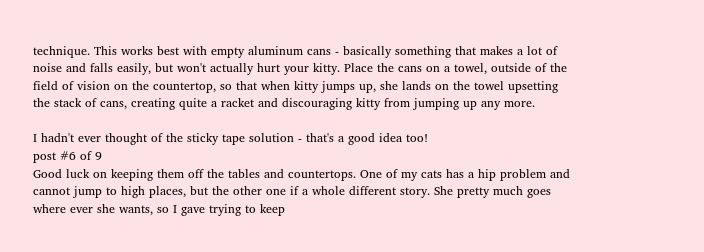technique. This works best with empty aluminum cans - basically something that makes a lot of noise and falls easily, but won't actually hurt your kitty. Place the cans on a towel, outside of the field of vision on the countertop, so that when kitty jumps up, she lands on the towel upsetting the stack of cans, creating quite a racket and discouraging kitty from jumping up any more.

I hadn't ever thought of the sticky tape solution - that's a good idea too!
post #6 of 9
Good luck on keeping them off the tables and countertops. One of my cats has a hip problem and cannot jump to high places, but the other one if a whole different story. She pretty much goes where ever she wants, so I gave trying to keep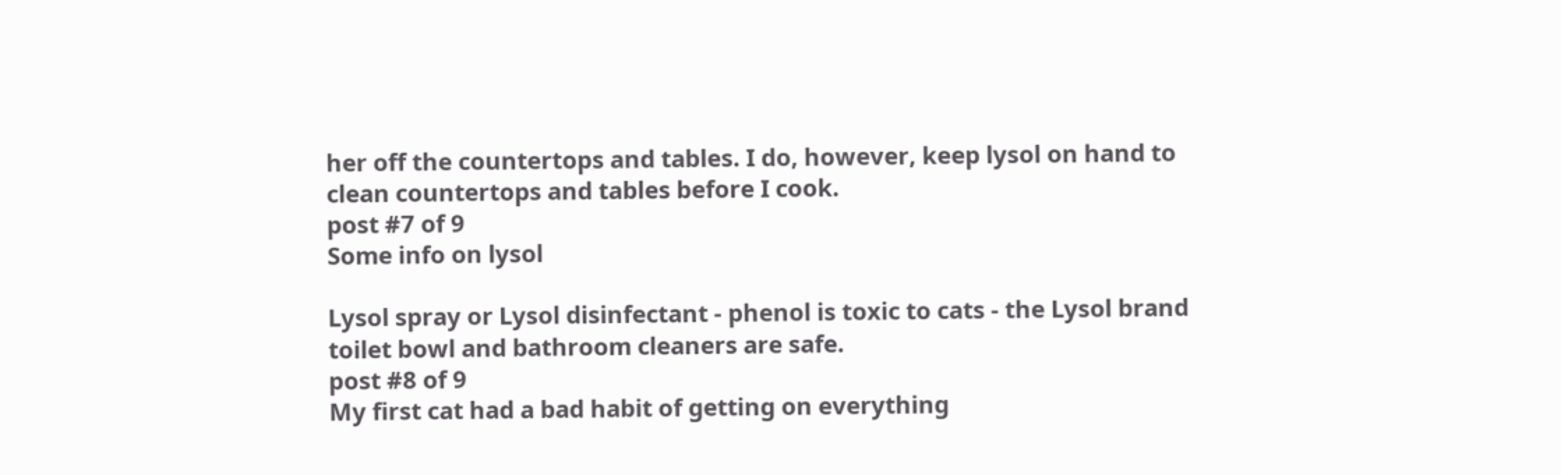her off the countertops and tables. I do, however, keep lysol on hand to clean countertops and tables before I cook.
post #7 of 9
Some info on lysol

Lysol spray or Lysol disinfectant - phenol is toxic to cats - the Lysol brand toilet bowl and bathroom cleaners are safe.
post #8 of 9
My first cat had a bad habit of getting on everything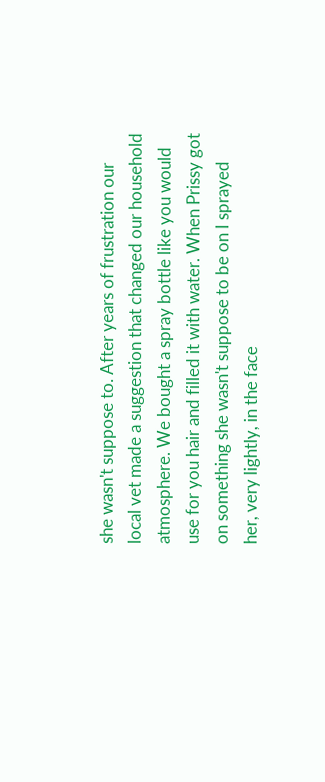she wasn't suppose to. After years of frustration our local vet made a suggestion that changed our household atmosphere. We bought a spray bottle like you would use for you hair and filled it with water. When Prissy got on something she wasn't suppose to be on I sprayed her, very lightly, in the face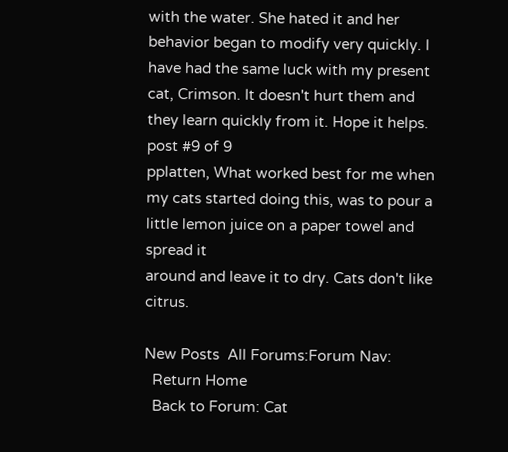with the water. She hated it and her behavior began to modify very quickly. I have had the same luck with my present cat, Crimson. It doesn't hurt them and they learn quickly from it. Hope it helps.
post #9 of 9
pplatten, What worked best for me when my cats started doing this, was to pour a little lemon juice on a paper towel and spread it
around and leave it to dry. Cats don't like citrus.

New Posts  All Forums:Forum Nav:
  Return Home
  Back to Forum: Cat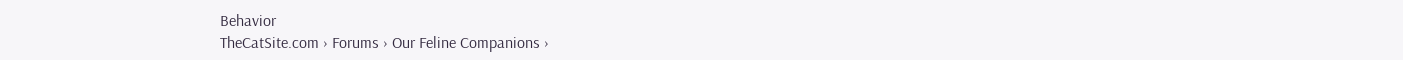Behavior
TheCatSite.com › Forums › Our Feline Companions ›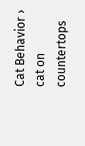Cat Behavior › cat on countertops